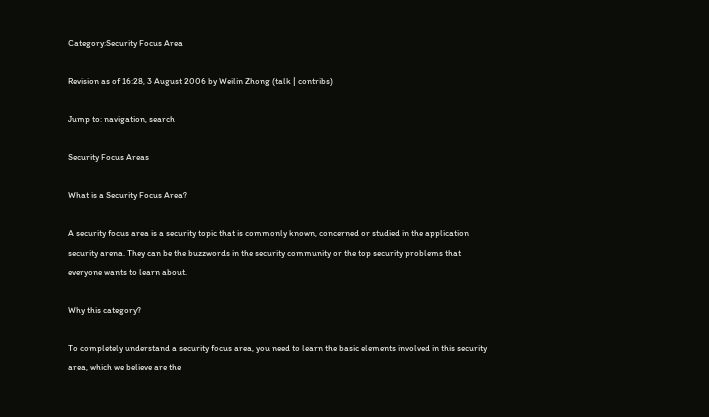Category:Security Focus Area

Revision as of 16:28, 3 August 2006 by Weilin Zhong (talk | contribs)

Jump to: navigation, search

Security Focus Areas

What is a Security Focus Area?

A security focus area is a security topic that is commonly known, concerned or studied in the application security arena. They can be the buzzwords in the security community or the top security problems that everyone wants to learn about.

Why this category?

To completely understand a security focus area, you need to learn the basic elements involved in this security area, which we believe are the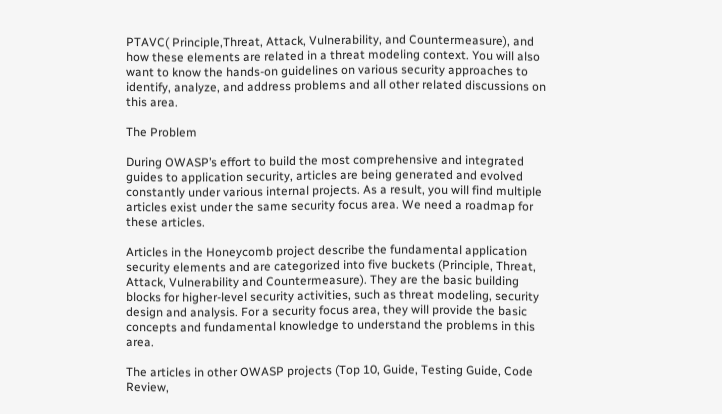PTAVC( Principle,Threat, Attack, Vulnerability, and Countermeasure), and how these elements are related in a threat modeling context. You will also want to know the hands-on guidelines on various security approaches to identify, analyze, and address problems and all other related discussions on this area.

The Problem

During OWASP’s effort to build the most comprehensive and integrated guides to application security, articles are being generated and evolved constantly under various internal projects. As a result, you will find multiple articles exist under the same security focus area. We need a roadmap for these articles.

Articles in the Honeycomb project describe the fundamental application security elements and are categorized into five buckets (Principle, Threat, Attack, Vulnerability and Countermeasure). They are the basic building blocks for higher-level security activities, such as threat modeling, security design and analysis. For a security focus area, they will provide the basic concepts and fundamental knowledge to understand the problems in this area.

The articles in other OWASP projects (Top 10, Guide, Testing Guide, Code Review,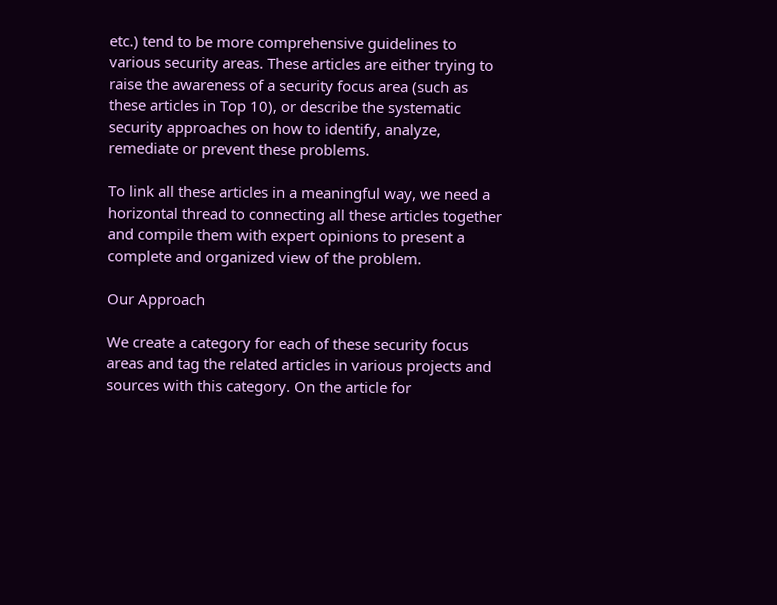etc.) tend to be more comprehensive guidelines to various security areas. These articles are either trying to raise the awareness of a security focus area (such as these articles in Top 10), or describe the systematic security approaches on how to identify, analyze, remediate or prevent these problems.

To link all these articles in a meaningful way, we need a horizontal thread to connecting all these articles together and compile them with expert opinions to present a complete and organized view of the problem.

Our Approach

We create a category for each of these security focus areas and tag the related articles in various projects and sources with this category. On the article for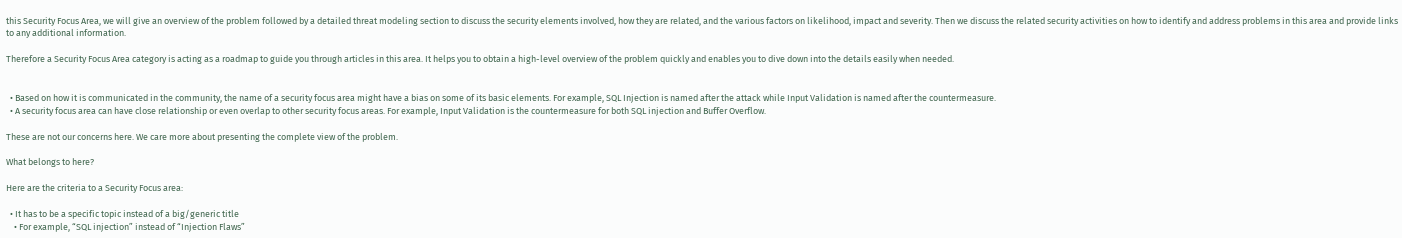this Security Focus Area, we will give an overview of the problem followed by a detailed threat modeling section to discuss the security elements involved, how they are related, and the various factors on likelihood, impact and severity. Then we discuss the related security activities on how to identify and address problems in this area and provide links to any additional information.

Therefore a Security Focus Area category is acting as a roadmap to guide you through articles in this area. It helps you to obtain a high-level overview of the problem quickly and enables you to dive down into the details easily when needed.


  • Based on how it is communicated in the community, the name of a security focus area might have a bias on some of its basic elements. For example, SQL Injection is named after the attack while Input Validation is named after the countermeasure.
  • A security focus area can have close relationship or even overlap to other security focus areas. For example, Input Validation is the countermeasure for both SQL injection and Buffer Overflow.

These are not our concerns here. We care more about presenting the complete view of the problem.

What belongs to here?

Here are the criteria to a Security Focus area:

  • It has to be a specific topic instead of a big/generic title
    • For example, “SQL injection” instead of “Injection Flaws”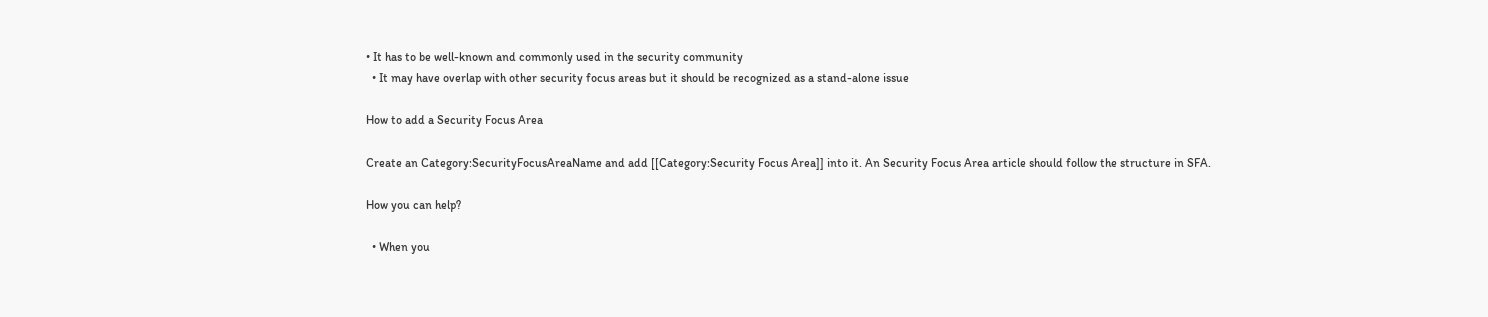• It has to be well-known and commonly used in the security community
  • It may have overlap with other security focus areas but it should be recognized as a stand-alone issue

How to add a Security Focus Area

Create an Category:SecurityFocusAreaName and add [[Category:Security Focus Area]] into it. An Security Focus Area article should follow the structure in SFA.

How you can help?

  • When you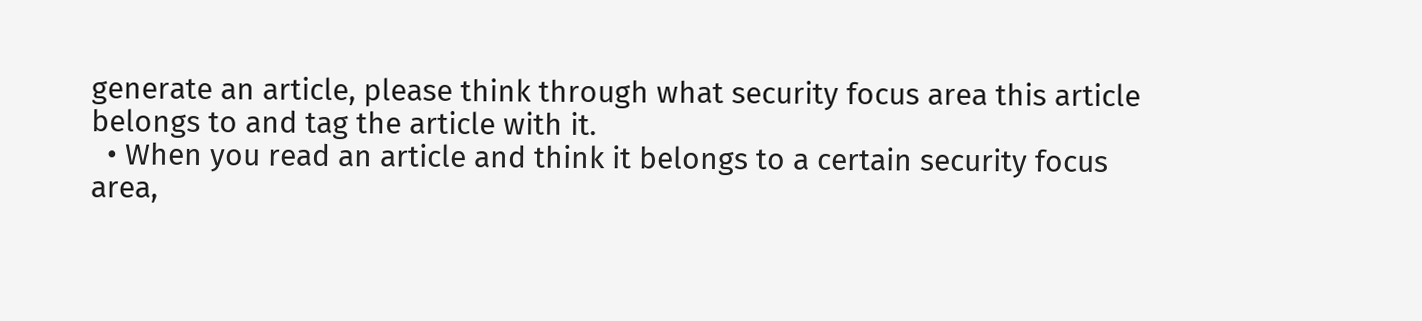generate an article, please think through what security focus area this article belongs to and tag the article with it.
  • When you read an article and think it belongs to a certain security focus area,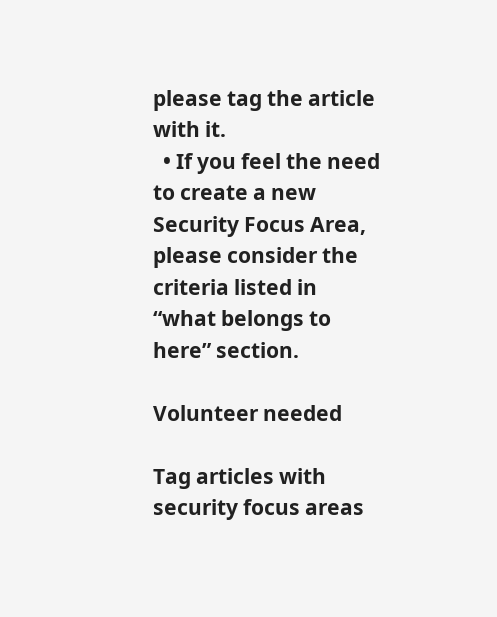please tag the article with it.
  • If you feel the need to create a new Security Focus Area, please consider the criteria listed in “what belongs to here” section.

Volunteer needed

Tag articles with security focus areas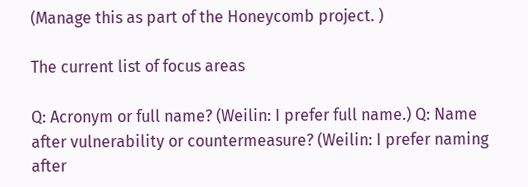(Manage this as part of the Honeycomb project. )

The current list of focus areas

Q: Acronym or full name? (Weilin: I prefer full name.) Q: Name after vulnerability or countermeasure? (Weilin: I prefer naming after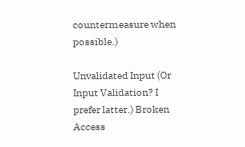countermeasure when possible.)

Unvalidated Input (Or Input Validation? I prefer latter.) Broken Access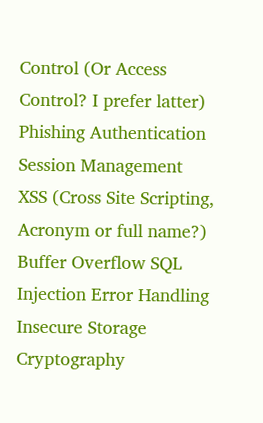Control (Or Access Control? I prefer latter) Phishing Authentication Session Management XSS (Cross Site Scripting, Acronym or full name?) Buffer Overflow SQL Injection Error Handling Insecure Storage Cryptography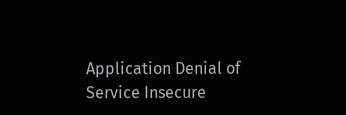Application Denial of Service Insecure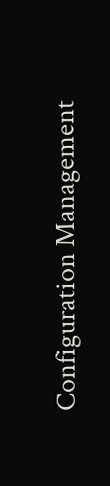Configuration Management